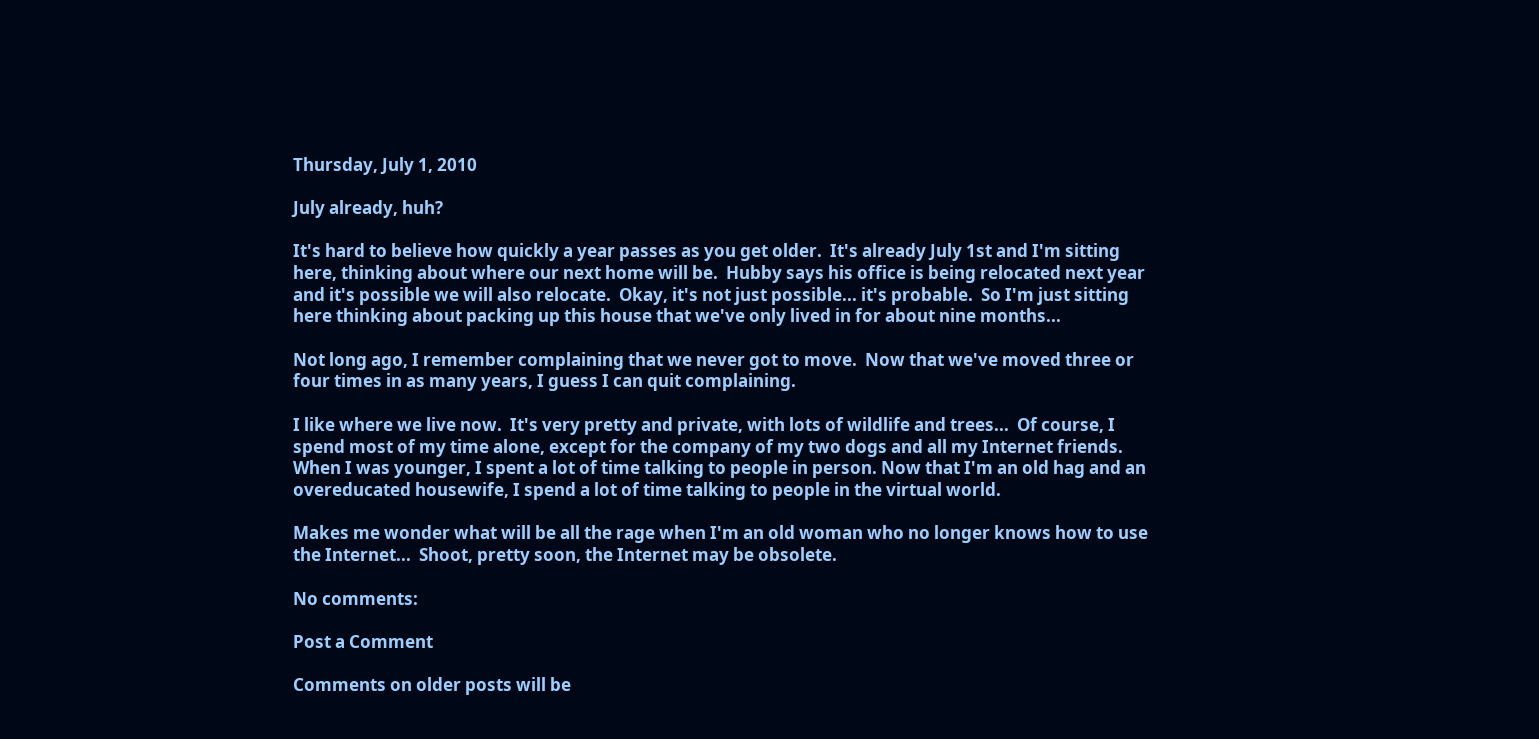Thursday, July 1, 2010

July already, huh?

It's hard to believe how quickly a year passes as you get older.  It's already July 1st and I'm sitting here, thinking about where our next home will be.  Hubby says his office is being relocated next year and it's possible we will also relocate.  Okay, it's not just possible... it's probable.  So I'm just sitting here thinking about packing up this house that we've only lived in for about nine months...

Not long ago, I remember complaining that we never got to move.  Now that we've moved three or four times in as many years, I guess I can quit complaining.

I like where we live now.  It's very pretty and private, with lots of wildlife and trees...  Of course, I spend most of my time alone, except for the company of my two dogs and all my Internet friends.  When I was younger, I spent a lot of time talking to people in person. Now that I'm an old hag and an overeducated housewife, I spend a lot of time talking to people in the virtual world.

Makes me wonder what will be all the rage when I'm an old woman who no longer knows how to use the Internet...  Shoot, pretty soon, the Internet may be obsolete.

No comments:

Post a Comment

Comments on older posts will be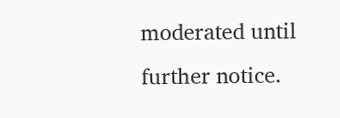moderated until further notice.